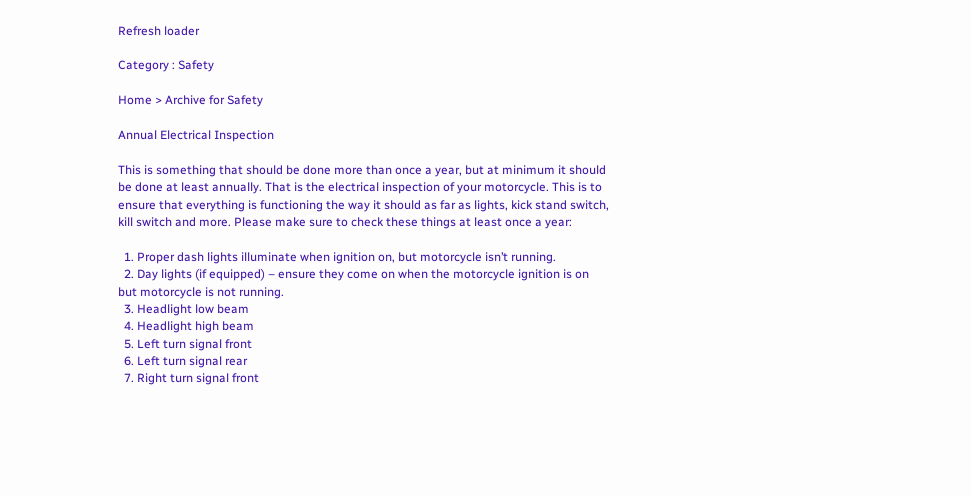Refresh loader

Category : Safety

Home > Archive for Safety

Annual Electrical Inspection

This is something that should be done more than once a year, but at minimum it should be done at least annually. That is the electrical inspection of your motorcycle. This is to ensure that everything is functioning the way it should as far as lights, kick stand switch, kill switch and more. Please make sure to check these things at least once a year:

  1. Proper dash lights illuminate when ignition on, but motorcycle isn’t running.
  2. Day lights (if equipped) – ensure they come on when the motorcycle ignition is on but motorcycle is not running.
  3. Headlight low beam
  4. Headlight high beam
  5. Left turn signal front
  6. Left turn signal rear
  7. Right turn signal front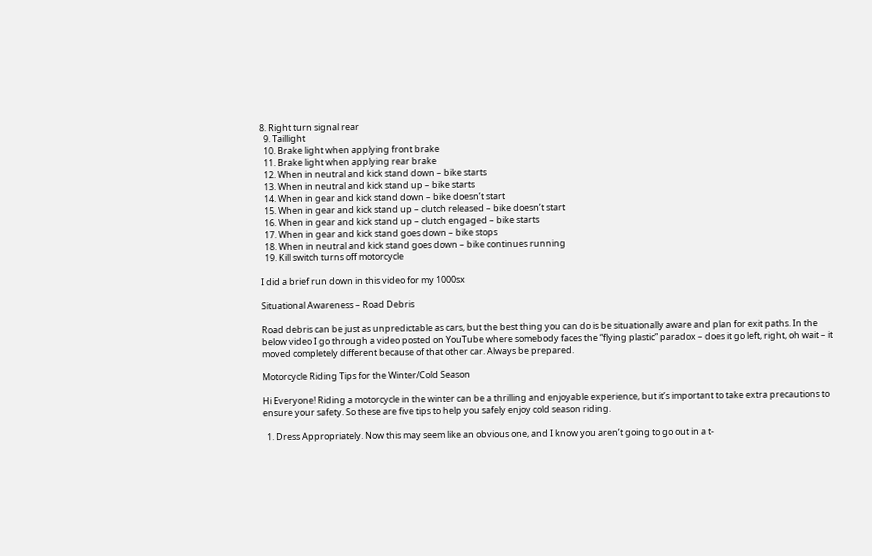8. Right turn signal rear
  9. Taillight
  10. Brake light when applying front brake
  11. Brake light when applying rear brake
  12. When in neutral and kick stand down – bike starts
  13. When in neutral and kick stand up – bike starts
  14. When in gear and kick stand down – bike doesn’t start
  15. When in gear and kick stand up – clutch released – bike doesn’t start
  16. When in gear and kick stand up – clutch engaged – bike starts
  17. When in gear and kick stand goes down – bike stops
  18. When in neutral and kick stand goes down – bike continues running
  19. Kill switch turns off motorcycle

I did a brief run down in this video for my 1000sx

Situational Awareness – Road Debris

Road debris can be just as unpredictable as cars, but the best thing you can do is be situationally aware and plan for exit paths. In the below video I go through a video posted on YouTube where somebody faces the “flying plastic” paradox – does it go left, right, oh wait – it moved completely different because of that other car. Always be prepared.

Motorcycle Riding Tips for the Winter/Cold Season

Hi Everyone! Riding a motorcycle in the winter can be a thrilling and enjoyable experience, but it’s important to take extra precautions to ensure your safety. So these are five tips to help you safely enjoy cold season riding.

  1. Dress Appropriately. Now this may seem like an obvious one, and I know you aren’t going to go out in a t-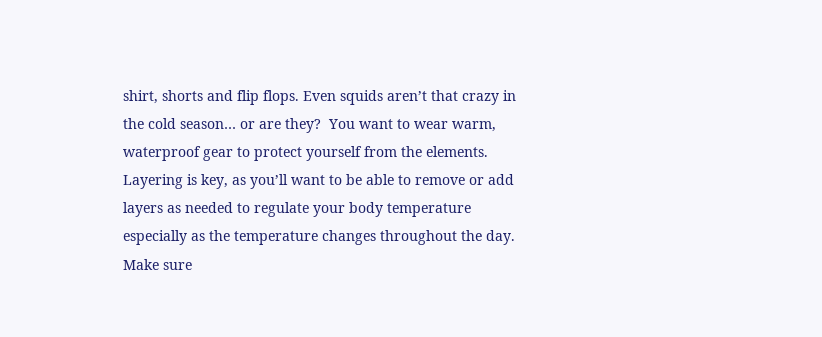shirt, shorts and flip flops. Even squids aren’t that crazy in the cold season… or are they?  You want to wear warm, waterproof gear to protect yourself from the elements. Layering is key, as you’ll want to be able to remove or add layers as needed to regulate your body temperature especially as the temperature changes throughout the day. Make sure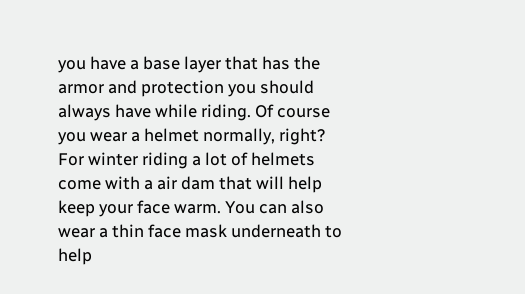you have a base layer that has the armor and protection you should always have while riding. Of course you wear a helmet normally, right? For winter riding a lot of helmets come with a air dam that will help keep your face warm. You can also wear a thin face mask underneath to help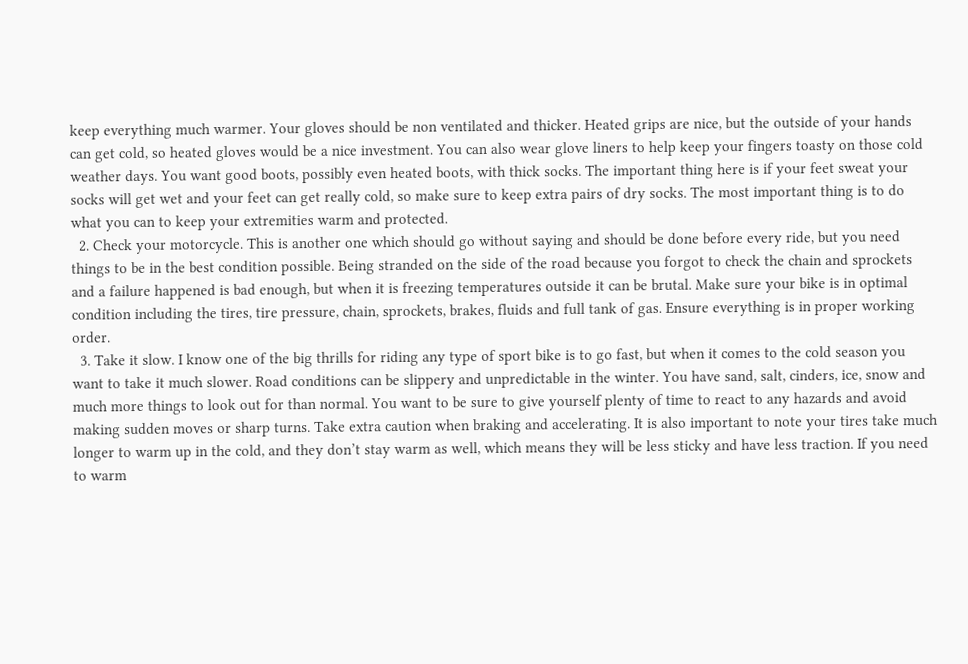keep everything much warmer. Your gloves should be non ventilated and thicker. Heated grips are nice, but the outside of your hands can get cold, so heated gloves would be a nice investment. You can also wear glove liners to help keep your fingers toasty on those cold weather days. You want good boots, possibly even heated boots, with thick socks. The important thing here is if your feet sweat your socks will get wet and your feet can get really cold, so make sure to keep extra pairs of dry socks. The most important thing is to do what you can to keep your extremities warm and protected.
  2. Check your motorcycle. This is another one which should go without saying and should be done before every ride, but you need things to be in the best condition possible. Being stranded on the side of the road because you forgot to check the chain and sprockets and a failure happened is bad enough, but when it is freezing temperatures outside it can be brutal. Make sure your bike is in optimal condition including the tires, tire pressure, chain, sprockets, brakes, fluids and full tank of gas. Ensure everything is in proper working order.
  3. Take it slow. I know one of the big thrills for riding any type of sport bike is to go fast, but when it comes to the cold season you want to take it much slower. Road conditions can be slippery and unpredictable in the winter. You have sand, salt, cinders, ice, snow and much more things to look out for than normal. You want to be sure to give yourself plenty of time to react to any hazards and avoid making sudden moves or sharp turns. Take extra caution when braking and accelerating. It is also important to note your tires take much longer to warm up in the cold, and they don’t stay warm as well, which means they will be less sticky and have less traction. If you need to warm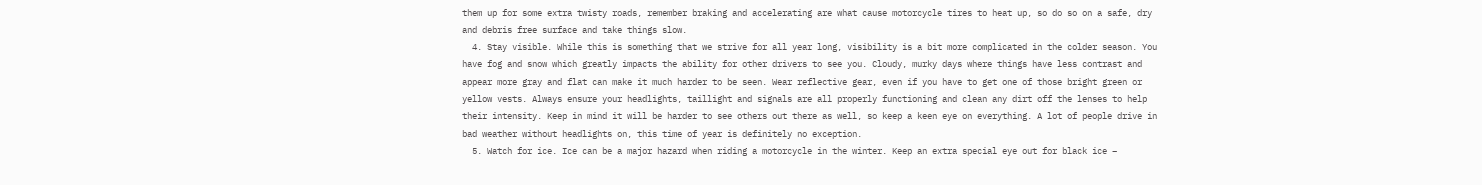them up for some extra twisty roads, remember braking and accelerating are what cause motorcycle tires to heat up, so do so on a safe, dry and debris free surface and take things slow.
  4. Stay visible. While this is something that we strive for all year long, visibility is a bit more complicated in the colder season. You have fog and snow which greatly impacts the ability for other drivers to see you. Cloudy, murky days where things have less contrast and appear more gray and flat can make it much harder to be seen. Wear reflective gear, even if you have to get one of those bright green or yellow vests. Always ensure your headlights, taillight and signals are all properly functioning and clean any dirt off the lenses to help their intensity. Keep in mind it will be harder to see others out there as well, so keep a keen eye on everything. A lot of people drive in bad weather without headlights on, this time of year is definitely no exception.
  5. Watch for ice. Ice can be a major hazard when riding a motorcycle in the winter. Keep an extra special eye out for black ice –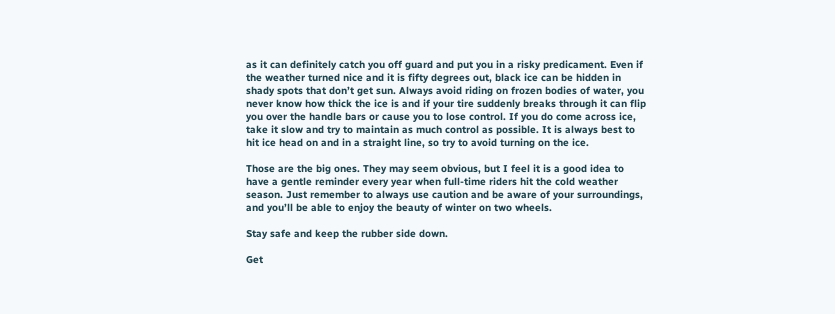as it can definitely catch you off guard and put you in a risky predicament. Even if the weather turned nice and it is fifty degrees out, black ice can be hidden in shady spots that don’t get sun. Always avoid riding on frozen bodies of water, you never know how thick the ice is and if your tire suddenly breaks through it can flip you over the handle bars or cause you to lose control. If you do come across ice, take it slow and try to maintain as much control as possible. It is always best to hit ice head on and in a straight line, so try to avoid turning on the ice.

Those are the big ones. They may seem obvious, but I feel it is a good idea to have a gentle reminder every year when full-time riders hit the cold weather season. Just remember to always use caution and be aware of your surroundings, and you’ll be able to enjoy the beauty of winter on two wheels.

Stay safe and keep the rubber side down.

Get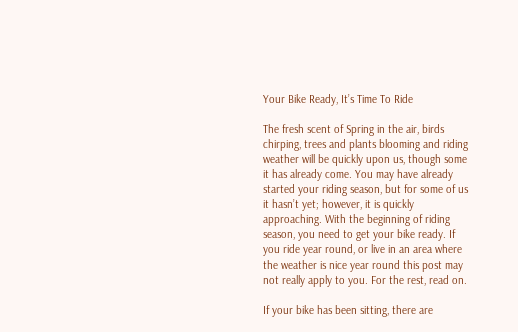Your Bike Ready, It’s Time To Ride

The fresh scent of Spring in the air, birds chirping, trees and plants blooming and riding weather will be quickly upon us, though some it has already come. You may have already started your riding season, but for some of us it hasn’t yet; however, it is quickly approaching. With the beginning of riding season, you need to get your bike ready. If you ride year round, or live in an area where the weather is nice year round this post may not really apply to you. For the rest, read on.

If your bike has been sitting, there are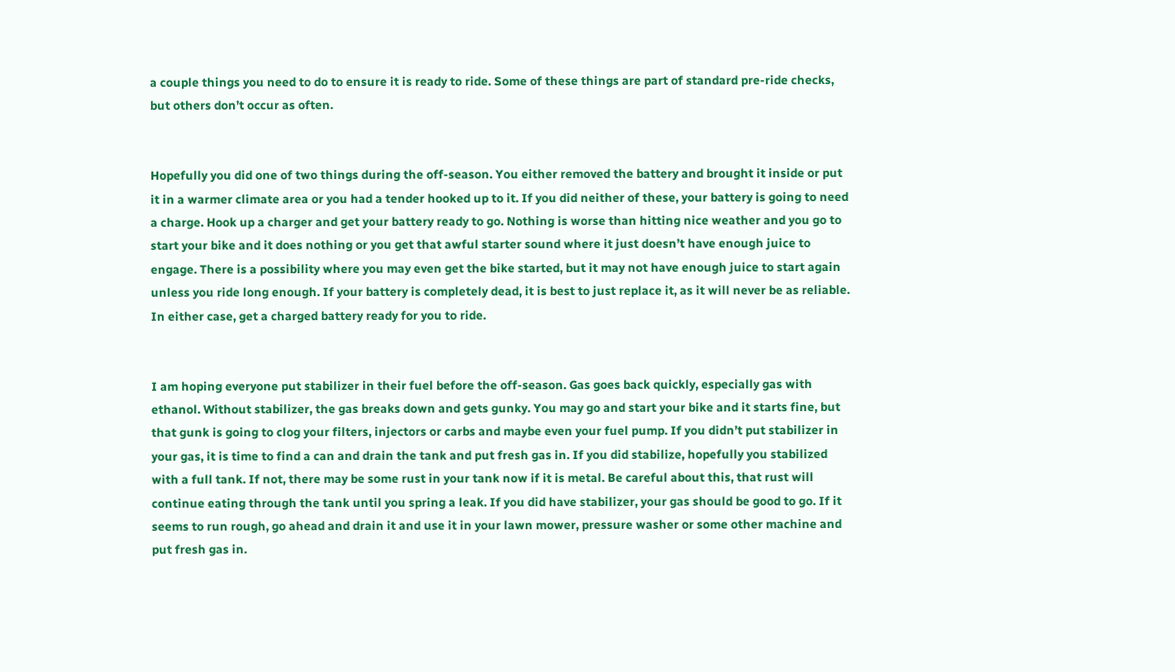a couple things you need to do to ensure it is ready to ride. Some of these things are part of standard pre-ride checks, but others don’t occur as often.


Hopefully you did one of two things during the off-season. You either removed the battery and brought it inside or put it in a warmer climate area or you had a tender hooked up to it. If you did neither of these, your battery is going to need a charge. Hook up a charger and get your battery ready to go. Nothing is worse than hitting nice weather and you go to start your bike and it does nothing or you get that awful starter sound where it just doesn’t have enough juice to engage. There is a possibility where you may even get the bike started, but it may not have enough juice to start again unless you ride long enough. If your battery is completely dead, it is best to just replace it, as it will never be as reliable. In either case, get a charged battery ready for you to ride.


I am hoping everyone put stabilizer in their fuel before the off-season. Gas goes back quickly, especially gas with ethanol. Without stabilizer, the gas breaks down and gets gunky. You may go and start your bike and it starts fine, but that gunk is going to clog your filters, injectors or carbs and maybe even your fuel pump. If you didn’t put stabilizer in your gas, it is time to find a can and drain the tank and put fresh gas in. If you did stabilize, hopefully you stabilized with a full tank. If not, there may be some rust in your tank now if it is metal. Be careful about this, that rust will continue eating through the tank until you spring a leak. If you did have stabilizer, your gas should be good to go. If it seems to run rough, go ahead and drain it and use it in your lawn mower, pressure washer or some other machine and put fresh gas in.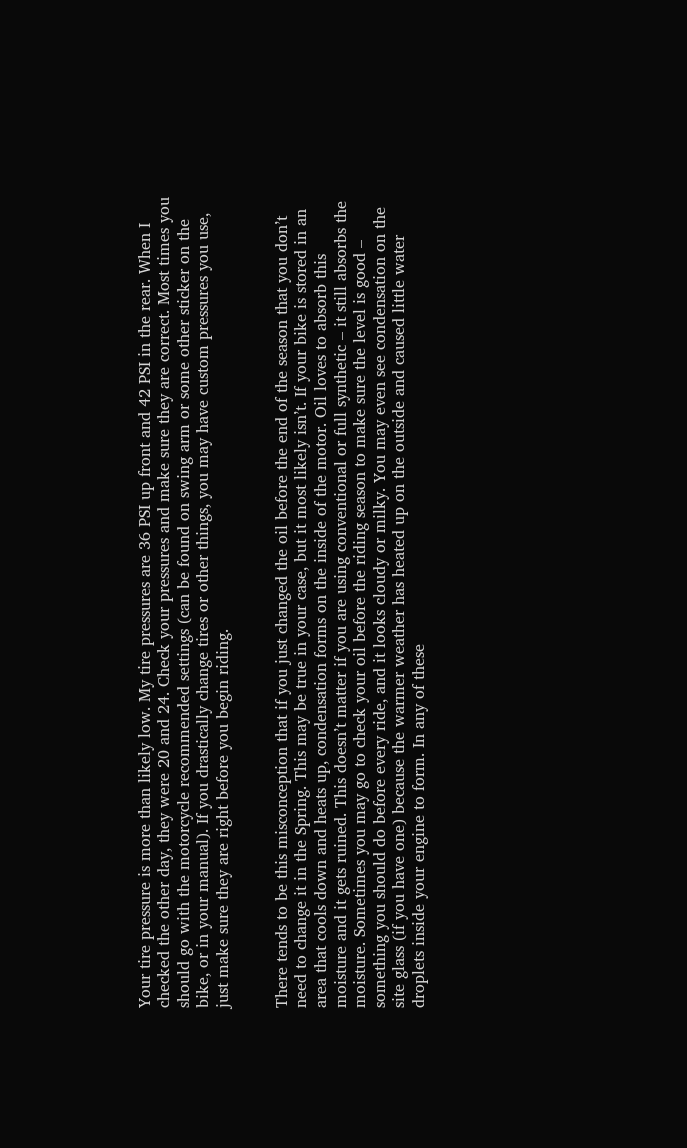Your tire pressure is more than likely low. My tire pressures are 36 PSI up front and 42 PSI in the rear. When I checked the other day, they were 20 and 24. Check your pressures and make sure they are correct. Most times you should go with the motorcycle recommended settings (can be found on swing arm or some other sticker on the bike, or in your manual). If you drastically change tires or other things, you may have custom pressures you use, just make sure they are right before you begin riding.


There tends to be this misconception that if you just changed the oil before the end of the season that you don’t need to change it in the Spring. This may be true in your case, but it most likely isn’t. If your bike is stored in an area that cools down and heats up, condensation forms on the inside of the motor. Oil loves to absorb this moisture and it gets ruined. This doesn’t matter if you are using conventional or full synthetic – it still absorbs the moisture. Sometimes you may go to check your oil before the riding season to make sure the level is good – something you should do before every ride, and it looks cloudy or milky. You may even see condensation on the site glass (if you have one) because the warmer weather has heated up on the outside and caused little water droplets inside your engine to form. In any of these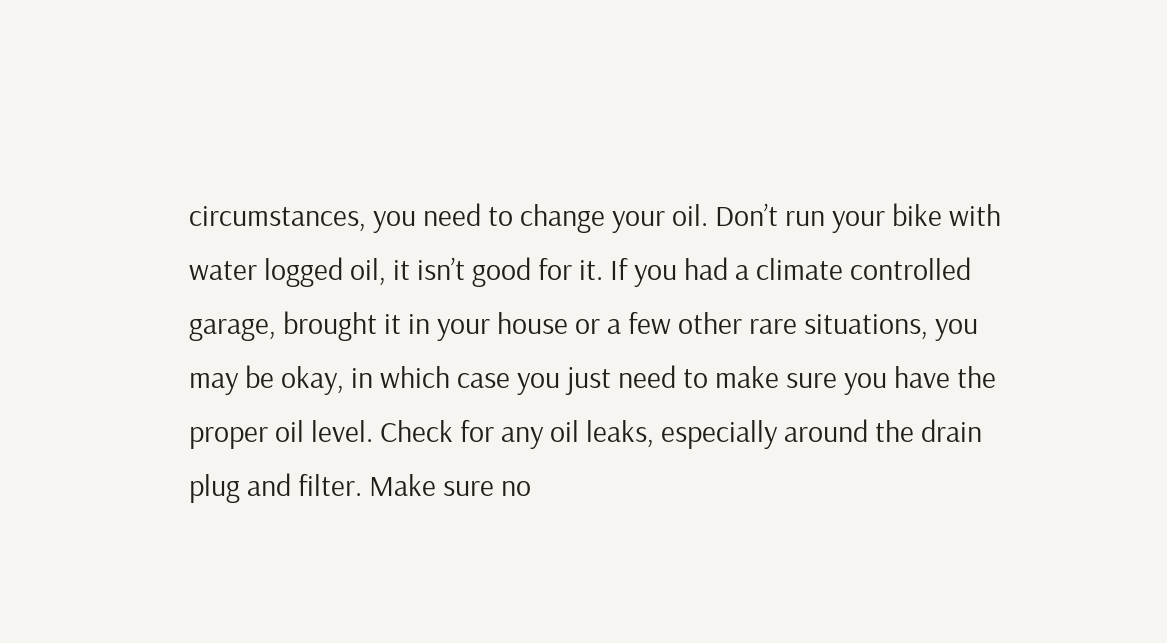circumstances, you need to change your oil. Don’t run your bike with water logged oil, it isn’t good for it. If you had a climate controlled garage, brought it in your house or a few other rare situations, you may be okay, in which case you just need to make sure you have the proper oil level. Check for any oil leaks, especially around the drain plug and filter. Make sure no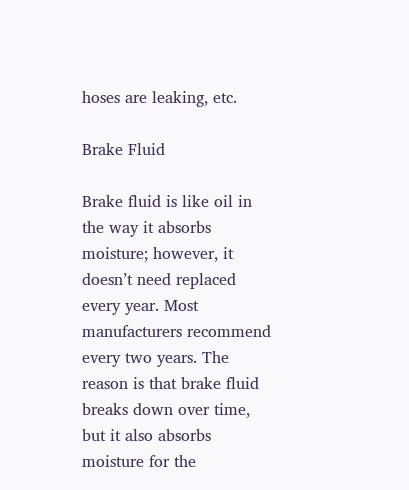hoses are leaking, etc.

Brake Fluid

Brake fluid is like oil in the way it absorbs moisture; however, it doesn’t need replaced every year. Most manufacturers recommend every two years. The reason is that brake fluid breaks down over time, but it also absorbs moisture for the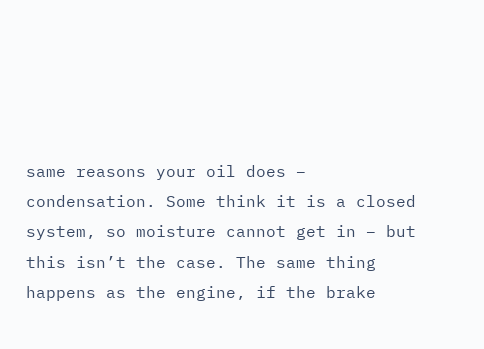same reasons your oil does – condensation. Some think it is a closed system, so moisture cannot get in – but this isn’t the case. The same thing happens as the engine, if the brake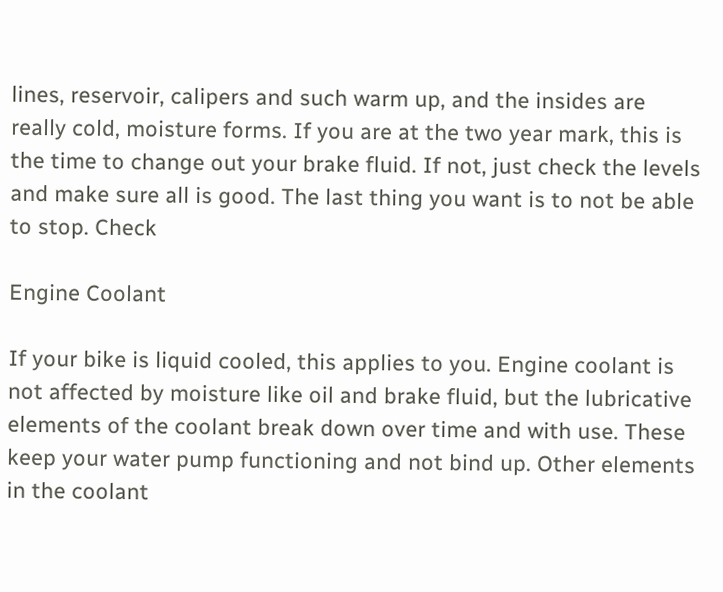lines, reservoir, calipers and such warm up, and the insides are really cold, moisture forms. If you are at the two year mark, this is the time to change out your brake fluid. If not, just check the levels and make sure all is good. The last thing you want is to not be able to stop. Check

Engine Coolant

If your bike is liquid cooled, this applies to you. Engine coolant is not affected by moisture like oil and brake fluid, but the lubricative elements of the coolant break down over time and with use. These keep your water pump functioning and not bind up. Other elements in the coolant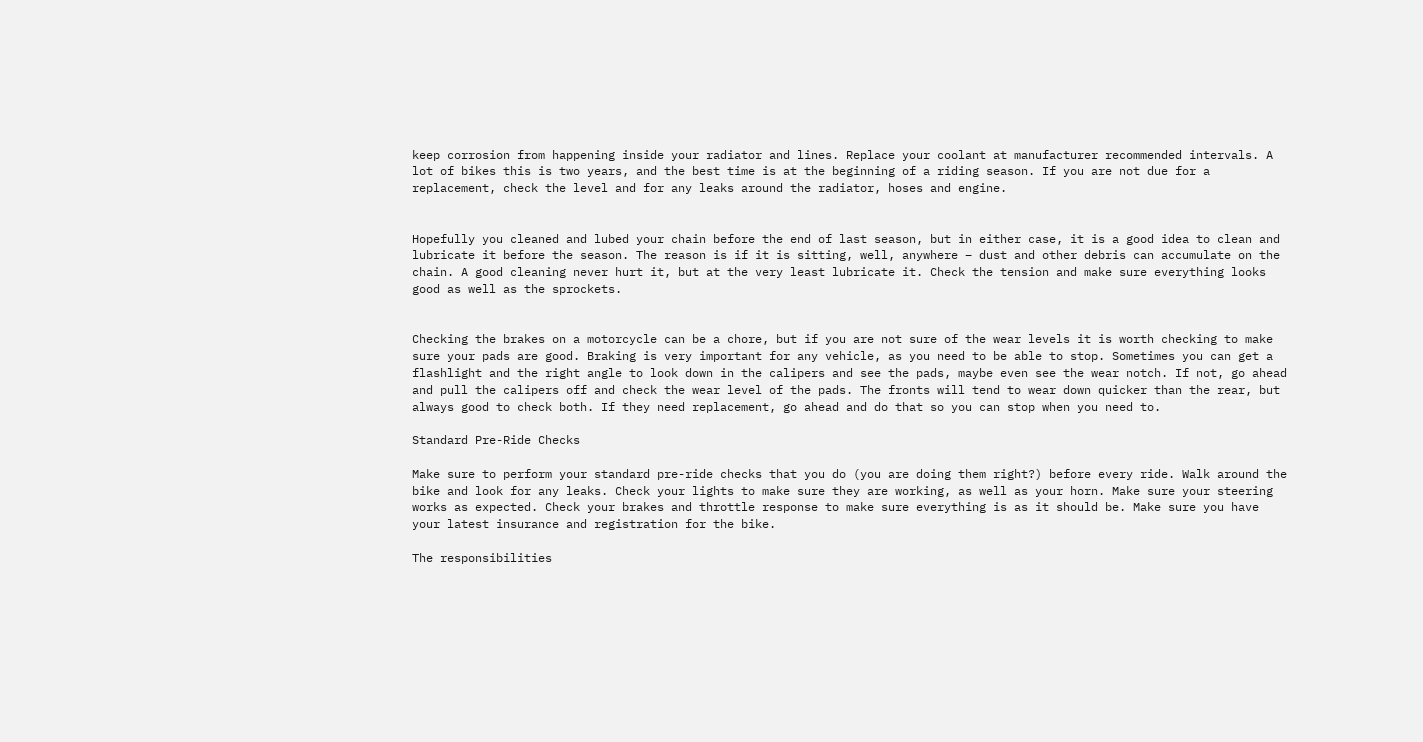keep corrosion from happening inside your radiator and lines. Replace your coolant at manufacturer recommended intervals. A lot of bikes this is two years, and the best time is at the beginning of a riding season. If you are not due for a replacement, check the level and for any leaks around the radiator, hoses and engine.


Hopefully you cleaned and lubed your chain before the end of last season, but in either case, it is a good idea to clean and lubricate it before the season. The reason is if it is sitting, well, anywhere – dust and other debris can accumulate on the chain. A good cleaning never hurt it, but at the very least lubricate it. Check the tension and make sure everything looks good as well as the sprockets.


Checking the brakes on a motorcycle can be a chore, but if you are not sure of the wear levels it is worth checking to make sure your pads are good. Braking is very important for any vehicle, as you need to be able to stop. Sometimes you can get a flashlight and the right angle to look down in the calipers and see the pads, maybe even see the wear notch. If not, go ahead and pull the calipers off and check the wear level of the pads. The fronts will tend to wear down quicker than the rear, but always good to check both. If they need replacement, go ahead and do that so you can stop when you need to.

Standard Pre-Ride Checks

Make sure to perform your standard pre-ride checks that you do (you are doing them right?) before every ride. Walk around the bike and look for any leaks. Check your lights to make sure they are working, as well as your horn. Make sure your steering works as expected. Check your brakes and throttle response to make sure everything is as it should be. Make sure you have your latest insurance and registration for the bike.

The responsibilities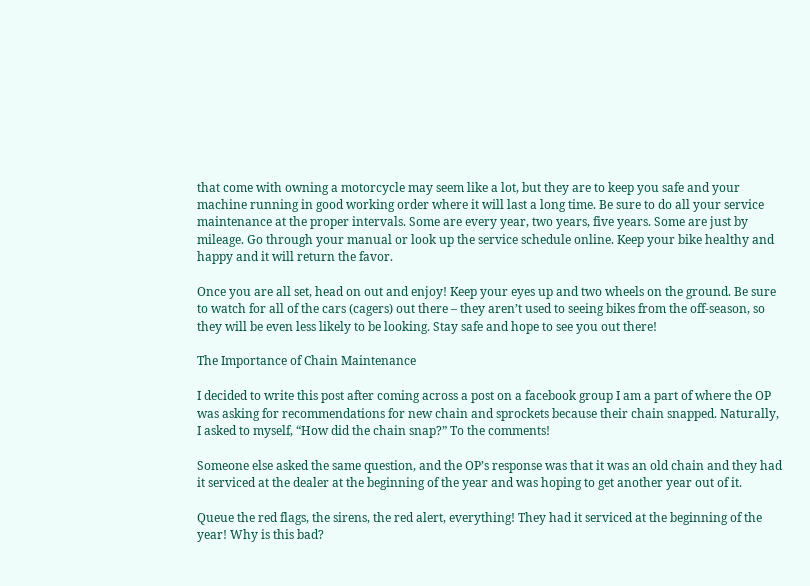that come with owning a motorcycle may seem like a lot, but they are to keep you safe and your machine running in good working order where it will last a long time. Be sure to do all your service maintenance at the proper intervals. Some are every year, two years, five years. Some are just by mileage. Go through your manual or look up the service schedule online. Keep your bike healthy and happy and it will return the favor.

Once you are all set, head on out and enjoy! Keep your eyes up and two wheels on the ground. Be sure to watch for all of the cars (cagers) out there – they aren’t used to seeing bikes from the off-season, so they will be even less likely to be looking. Stay safe and hope to see you out there!

The Importance of Chain Maintenance

I decided to write this post after coming across a post on a facebook group I am a part of where the OP was asking for recommendations for new chain and sprockets because their chain snapped. Naturally, I asked to myself, “How did the chain snap?” To the comments!

Someone else asked the same question, and the OP’s response was that it was an old chain and they had it serviced at the dealer at the beginning of the year and was hoping to get another year out of it.

Queue the red flags, the sirens, the red alert, everything! They had it serviced at the beginning of the year! Why is this bad?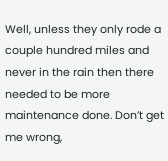Well, unless they only rode a couple hundred miles and never in the rain then there needed to be more maintenance done. Don’t get me wrong,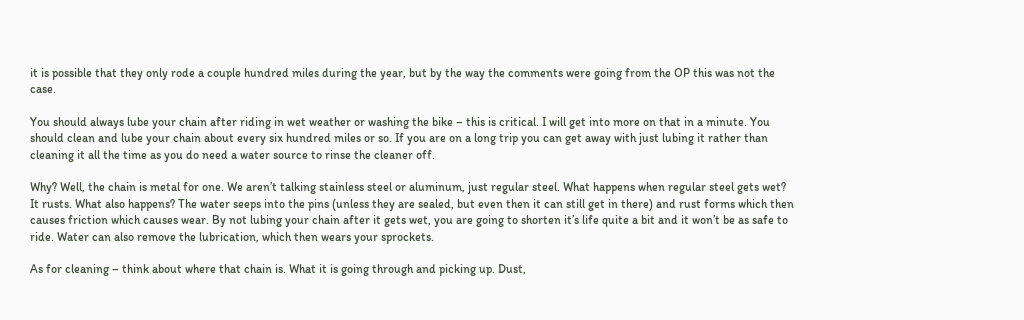it is possible that they only rode a couple hundred miles during the year, but by the way the comments were going from the OP this was not the case.

You should always lube your chain after riding in wet weather or washing the bike – this is critical. I will get into more on that in a minute. You should clean and lube your chain about every six hundred miles or so. If you are on a long trip you can get away with just lubing it rather than cleaning it all the time as you do need a water source to rinse the cleaner off.

Why? Well, the chain is metal for one. We aren’t talking stainless steel or aluminum, just regular steel. What happens when regular steel gets wet? It rusts. What also happens? The water seeps into the pins (unless they are sealed, but even then it can still get in there) and rust forms which then causes friction which causes wear. By not lubing your chain after it gets wet, you are going to shorten it’s life quite a bit and it won’t be as safe to ride. Water can also remove the lubrication, which then wears your sprockets.

As for cleaning – think about where that chain is. What it is going through and picking up. Dust,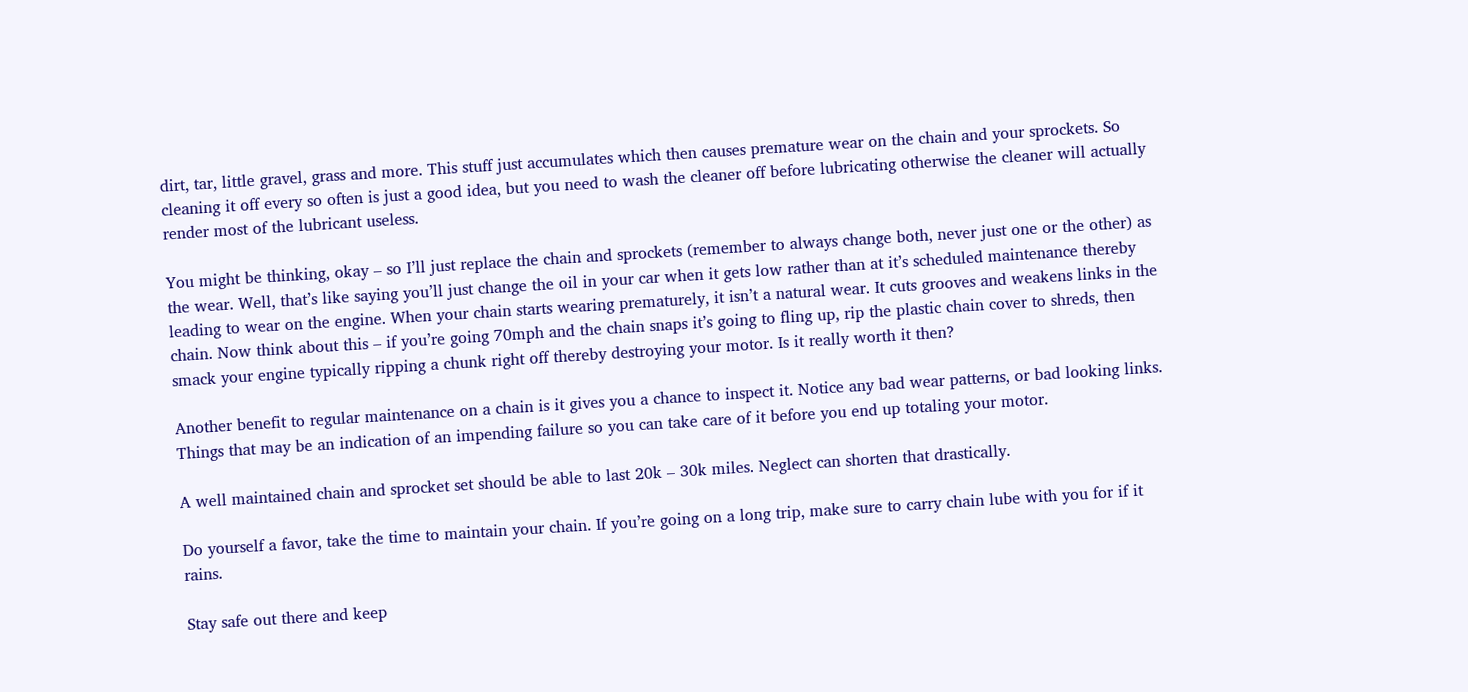dirt, tar, little gravel, grass and more. This stuff just accumulates which then causes premature wear on the chain and your sprockets. So cleaning it off every so often is just a good idea, but you need to wash the cleaner off before lubricating otherwise the cleaner will actually render most of the lubricant useless.

You might be thinking, okay – so I’ll just replace the chain and sprockets (remember to always change both, never just one or the other) as the wear. Well, that’s like saying you’ll just change the oil in your car when it gets low rather than at it’s scheduled maintenance thereby leading to wear on the engine. When your chain starts wearing prematurely, it isn’t a natural wear. It cuts grooves and weakens links in the chain. Now think about this – if you’re going 70mph and the chain snaps it’s going to fling up, rip the plastic chain cover to shreds, then smack your engine typically ripping a chunk right off thereby destroying your motor. Is it really worth it then?

Another benefit to regular maintenance on a chain is it gives you a chance to inspect it. Notice any bad wear patterns, or bad looking links. Things that may be an indication of an impending failure so you can take care of it before you end up totaling your motor.

A well maintained chain and sprocket set should be able to last 20k – 30k miles. Neglect can shorten that drastically.

Do yourself a favor, take the time to maintain your chain. If you’re going on a long trip, make sure to carry chain lube with you for if it rains.

Stay safe out there and keep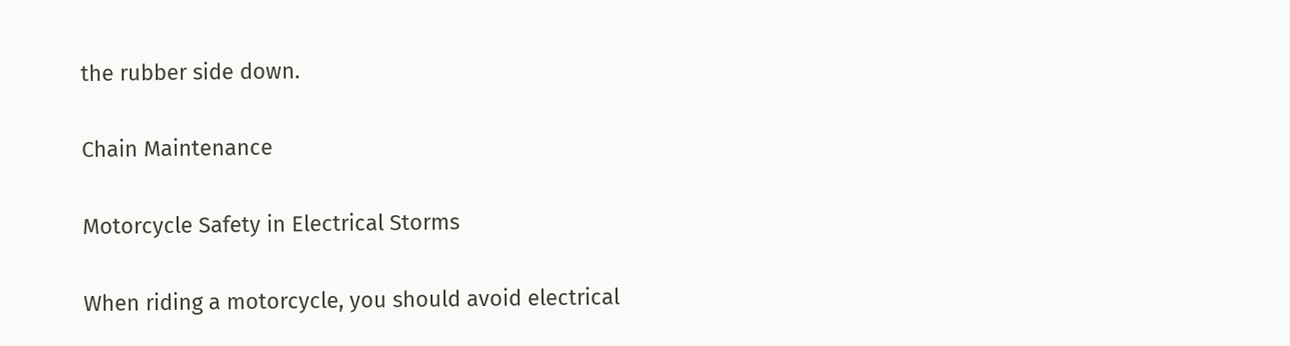the rubber side down.

Chain Maintenance

Motorcycle Safety in Electrical Storms

When riding a motorcycle, you should avoid electrical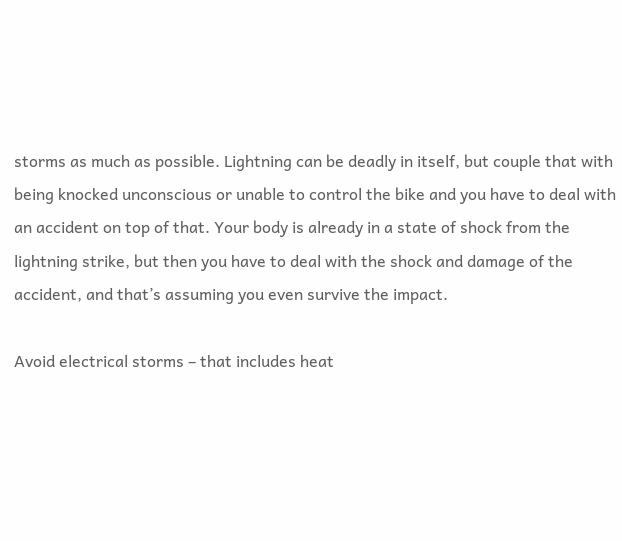storms as much as possible. Lightning can be deadly in itself, but couple that with being knocked unconscious or unable to control the bike and you have to deal with an accident on top of that. Your body is already in a state of shock from the lightning strike, but then you have to deal with the shock and damage of the accident, and that’s assuming you even survive the impact.

Avoid electrical storms – that includes heat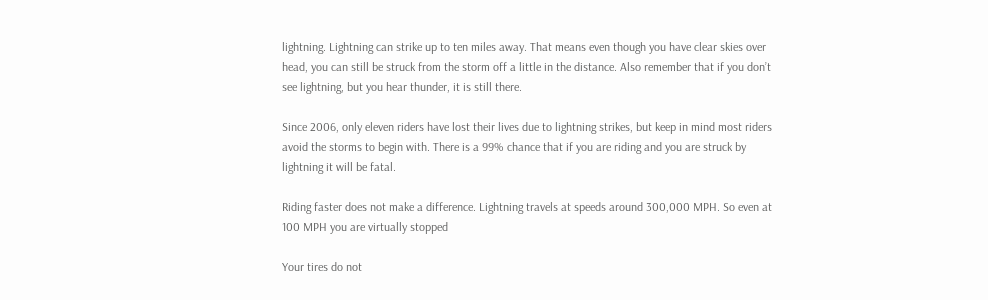lightning. Lightning can strike up to ten miles away. That means even though you have clear skies over head, you can still be struck from the storm off a little in the distance. Also remember that if you don’t see lightning, but you hear thunder, it is still there.

Since 2006, only eleven riders have lost their lives due to lightning strikes, but keep in mind most riders avoid the storms to begin with. There is a 99% chance that if you are riding and you are struck by lightning it will be fatal.

Riding faster does not make a difference. Lightning travels at speeds around 300,000 MPH. So even at 100 MPH you are virtually stopped

Your tires do not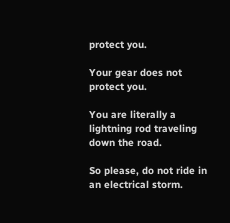protect you.

Your gear does not protect you.

You are literally a lightning rod traveling down the road.

So please, do not ride in an electrical storm.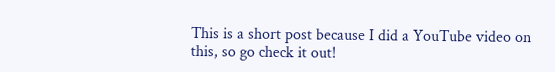This is a short post because I did a YouTube video on this, so go check it out!